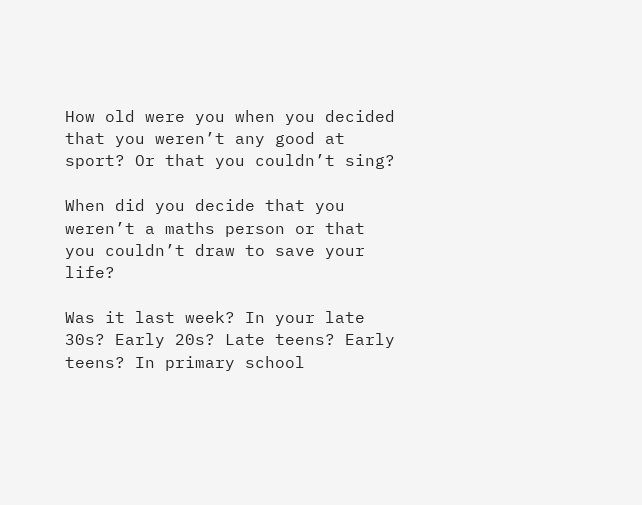How old were you when you decided that you weren’t any good at sport? Or that you couldn’t sing?

When did you decide that you weren’t a maths person or that you couldn’t draw to save your life?

Was it last week? In your late 30s? Early 20s? Late teens? Early teens? In primary school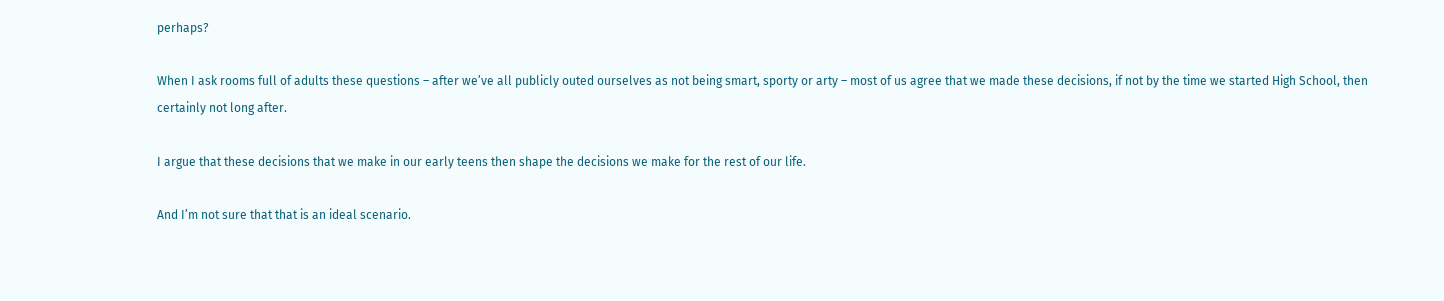perhaps?

When I ask rooms full of adults these questions – after we’ve all publicly outed ourselves as not being smart, sporty or arty – most of us agree that we made these decisions, if not by the time we started High School, then certainly not long after.

I argue that these decisions that we make in our early teens then shape the decisions we make for the rest of our life.

And I’m not sure that that is an ideal scenario.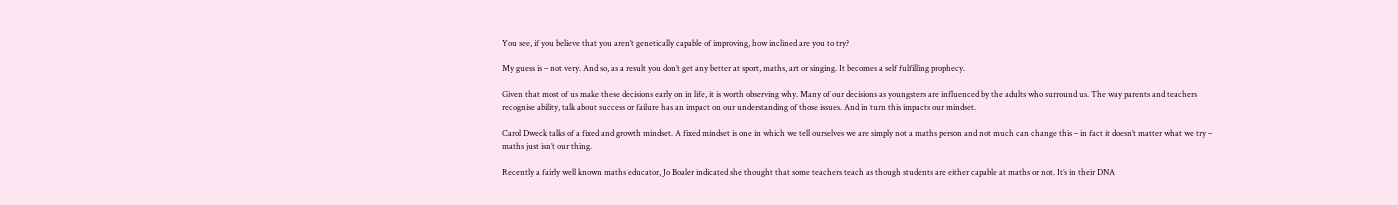You see, if you believe that you aren’t genetically capable of improving, how inclined are you to try?

My guess is – not very. And so, as a result you don’t get any better at sport, maths, art or singing. It becomes a self fulfilling prophecy.

Given that most of us make these decisions early on in life, it is worth observing why. Many of our decisions as youngsters are influenced by the adults who surround us. The way parents and teachers recognise ability, talk about success or failure has an impact on our understanding of those issues. And in turn this impacts our mindset.

Carol Dweck talks of a fixed and growth mindset. A fixed mindset is one in which we tell ourselves we are simply not a maths person and not much can change this – in fact it doesn’t matter what we try – maths just isn’t our thing.

Recently a fairly well known maths educator, Jo Boaler indicated she thought that some teachers teach as though students are either capable at maths or not. It’s in their DNA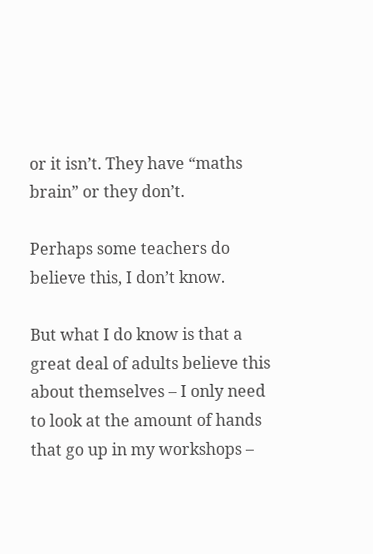or it isn’t. They have “maths brain” or they don’t.

Perhaps some teachers do believe this, I don’t know.

But what I do know is that a great deal of adults believe this about themselves – I only need to look at the amount of hands that go up in my workshops –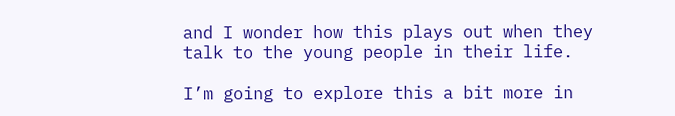and I wonder how this plays out when they talk to the young people in their life.

I’m going to explore this a bit more in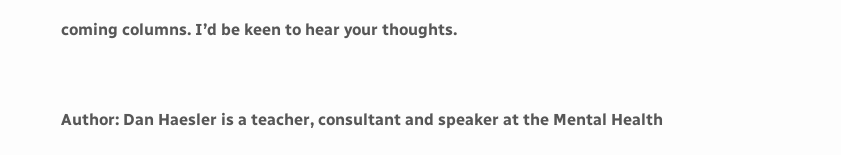coming columns. I’d be keen to hear your thoughts.


Author: Dan Haesler is a teacher, consultant and speaker at the Mental Health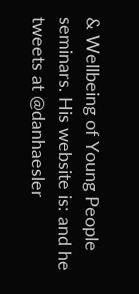& Wellbeing of Young People seminars. His website is: and he tweets at @danhaesler